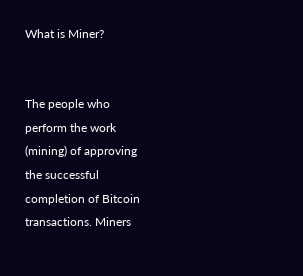What is Miner?


The people who perform the work (mining) of approving the successful completion of Bitcoin transactions. Miners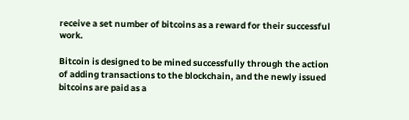receive a set number of bitcoins as a reward for their successful work.

Bitcoin is designed to be mined successfully through the action of adding transactions to the blockchain, and the newly issued bitcoins are paid as a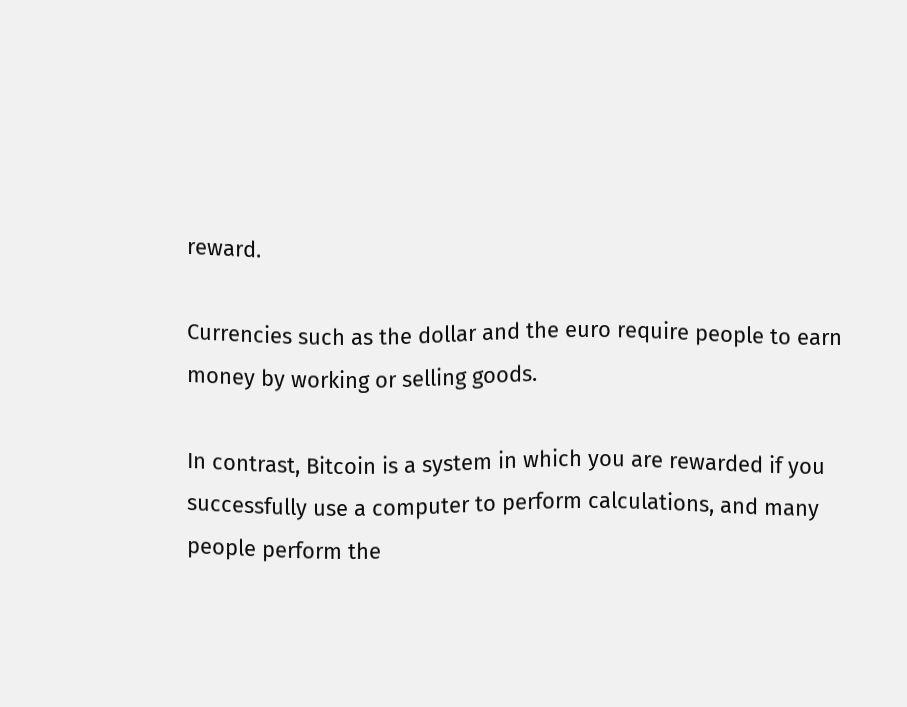reward.

Currencies such as the dollar and the euro require people to earn money by working or selling goods.

In contrast, Bitcoin is a system in which you are rewarded if you successfully use a computer to perform calculations, and many people perform the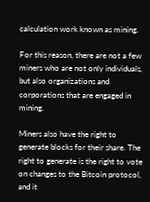calculation work known as mining.

For this reason, there are not a few miners who are not only individuals, but also organizations and corporations that are engaged in mining.

Miners also have the right to generate blocks for their share. The right to generate is the right to vote on changes to the Bitcoin protocol, and it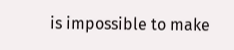is impossible to make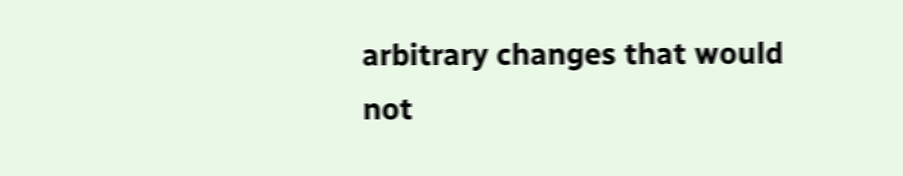arbitrary changes that would not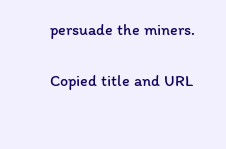persuade the miners.

Copied title and URL